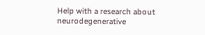Help with a research about neurodegenerative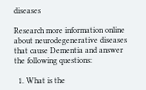diseases

Research more information online about neurodegenerative diseases that cause Dementia and answer the following questions:

  1. What is the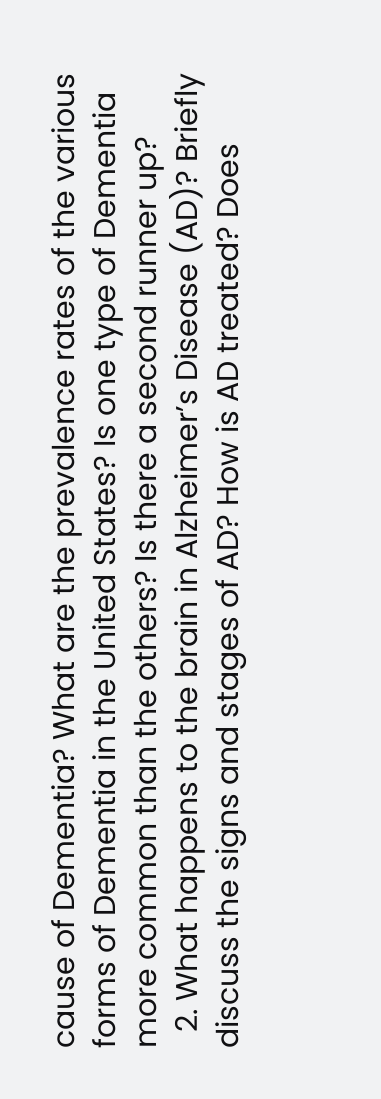cause of Dementia? What are the prevalence rates of the various forms of Dementia in the United States? Is one type of Dementia more common than the others? Is there a second runner up?
  2. What happens to the brain in Alzheimer’s Disease (AD)? Briefly discuss the signs and stages of AD? How is AD treated? Does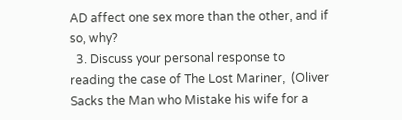AD affect one sex more than the other, and if so, why?
  3. Discuss your personal response to reading the case of The Lost Mariner,  (Oliver Sacks the Man who Mistake his wife for a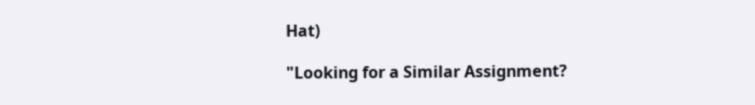Hat)

"Looking for a Similar Assignment?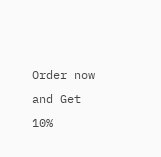Order now and Get 10%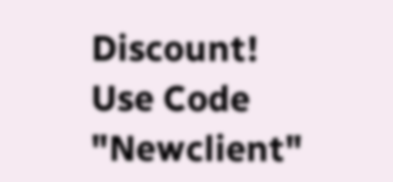Discount! Use Code "Newclient"